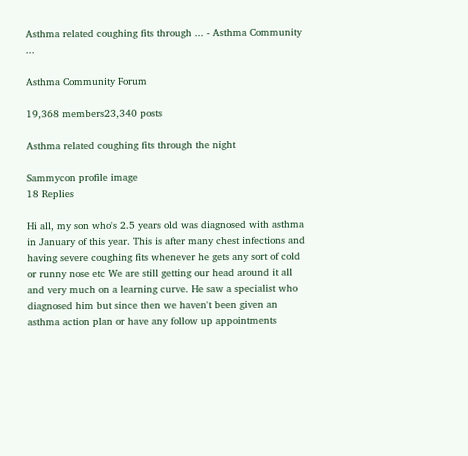Asthma related coughing fits through ... - Asthma Community ...

Asthma Community Forum

19,368 members23,340 posts

Asthma related coughing fits through the night

Sammycon profile image
18 Replies

Hi all, my son who's 2.5 years old was diagnosed with asthma in January of this year. This is after many chest infections and having severe coughing fits whenever he gets any sort of cold or runny nose etc We are still getting our head around it all and very much on a learning curve. He saw a specialist who diagnosed him but since then we haven't been given an asthma action plan or have any follow up appointments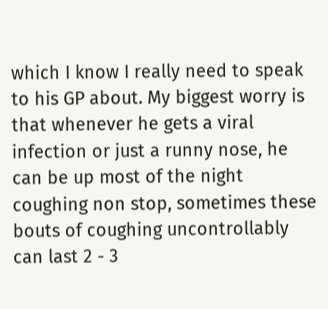which I know I really need to speak to his GP about. My biggest worry is that whenever he gets a viral infection or just a runny nose, he can be up most of the night coughing non stop, sometimes these bouts of coughing uncontrollably can last 2 - 3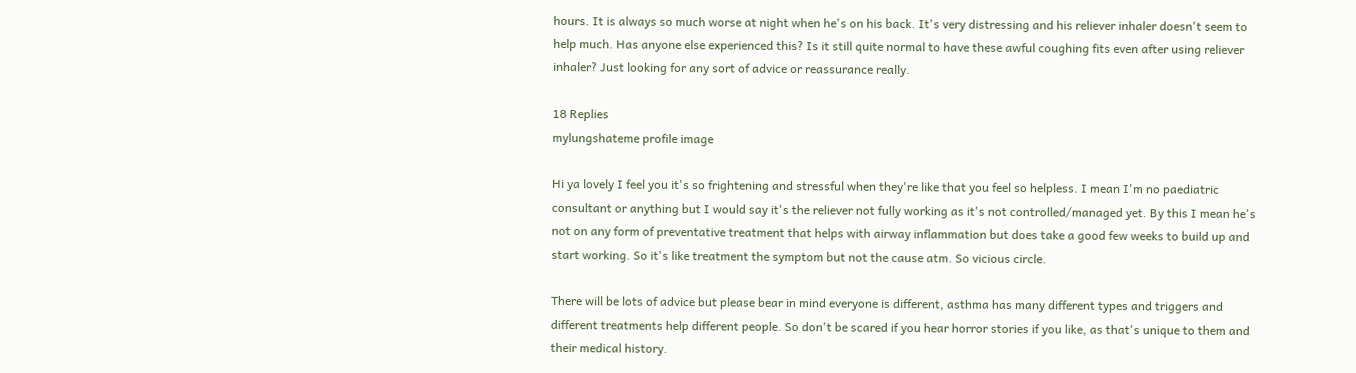hours. It is always so much worse at night when he's on his back. It's very distressing and his reliever inhaler doesn't seem to help much. Has anyone else experienced this? Is it still quite normal to have these awful coughing fits even after using reliever inhaler? Just looking for any sort of advice or reassurance really.

18 Replies
mylungshateme profile image

Hi ya lovely I feel you it's so frightening and stressful when they're like that you feel so helpless. I mean I'm no paediatric consultant or anything but I would say it's the reliever not fully working as it's not controlled/managed yet. By this I mean he's not on any form of preventative treatment that helps with airway inflammation but does take a good few weeks to build up and start working. So it's like treatment the symptom but not the cause atm. So vicious circle.

There will be lots of advice but please bear in mind everyone is different, asthma has many different types and triggers and different treatments help different people. So don't be scared if you hear horror stories if you like, as that's unique to them and their medical history.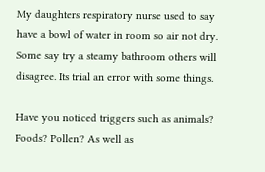My daughters respiratory nurse used to say have a bowl of water in room so air not dry. Some say try a steamy bathroom others will disagree. Its trial an error with some things.

Have you noticed triggers such as animals? Foods? Pollen? As well as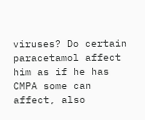viruses? Do certain paracetamol affect him as if he has CMPA some can affect, also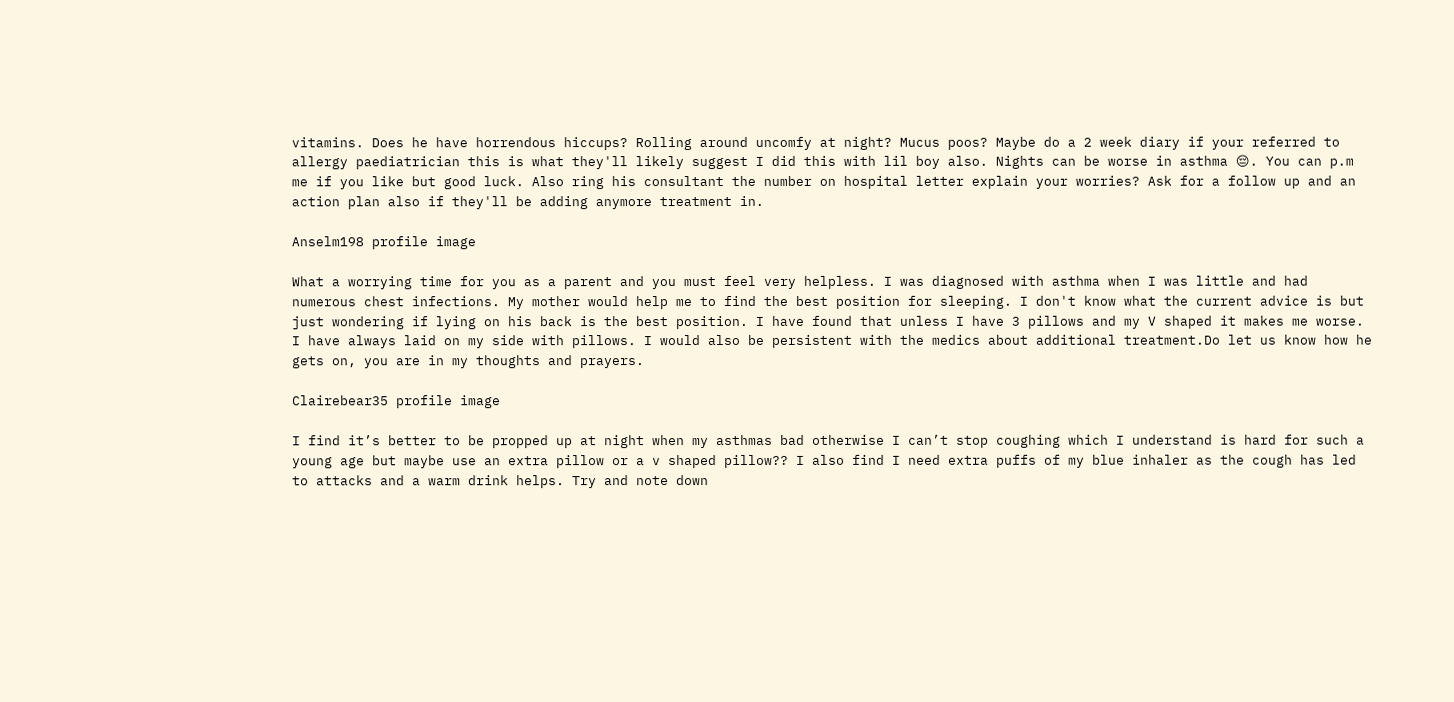vitamins. Does he have horrendous hiccups? Rolling around uncomfy at night? Mucus poos? Maybe do a 2 week diary if your referred to allergy paediatrician this is what they'll likely suggest I did this with lil boy also. Nights can be worse in asthma 😔. You can p.m me if you like but good luck. Also ring his consultant the number on hospital letter explain your worries? Ask for a follow up and an action plan also if they'll be adding anymore treatment in.

Anselm198 profile image

What a worrying time for you as a parent and you must feel very helpless. I was diagnosed with asthma when I was little and had numerous chest infections. My mother would help me to find the best position for sleeping. I don't know what the current advice is but just wondering if lying on his back is the best position. I have found that unless I have 3 pillows and my V shaped it makes me worse. I have always laid on my side with pillows. I would also be persistent with the medics about additional treatment.Do let us know how he gets on, you are in my thoughts and prayers.

Clairebear35 profile image

I find it’s better to be propped up at night when my asthmas bad otherwise I can’t stop coughing which I understand is hard for such a young age but maybe use an extra pillow or a v shaped pillow?? I also find I need extra puffs of my blue inhaler as the cough has led to attacks and a warm drink helps. Try and note down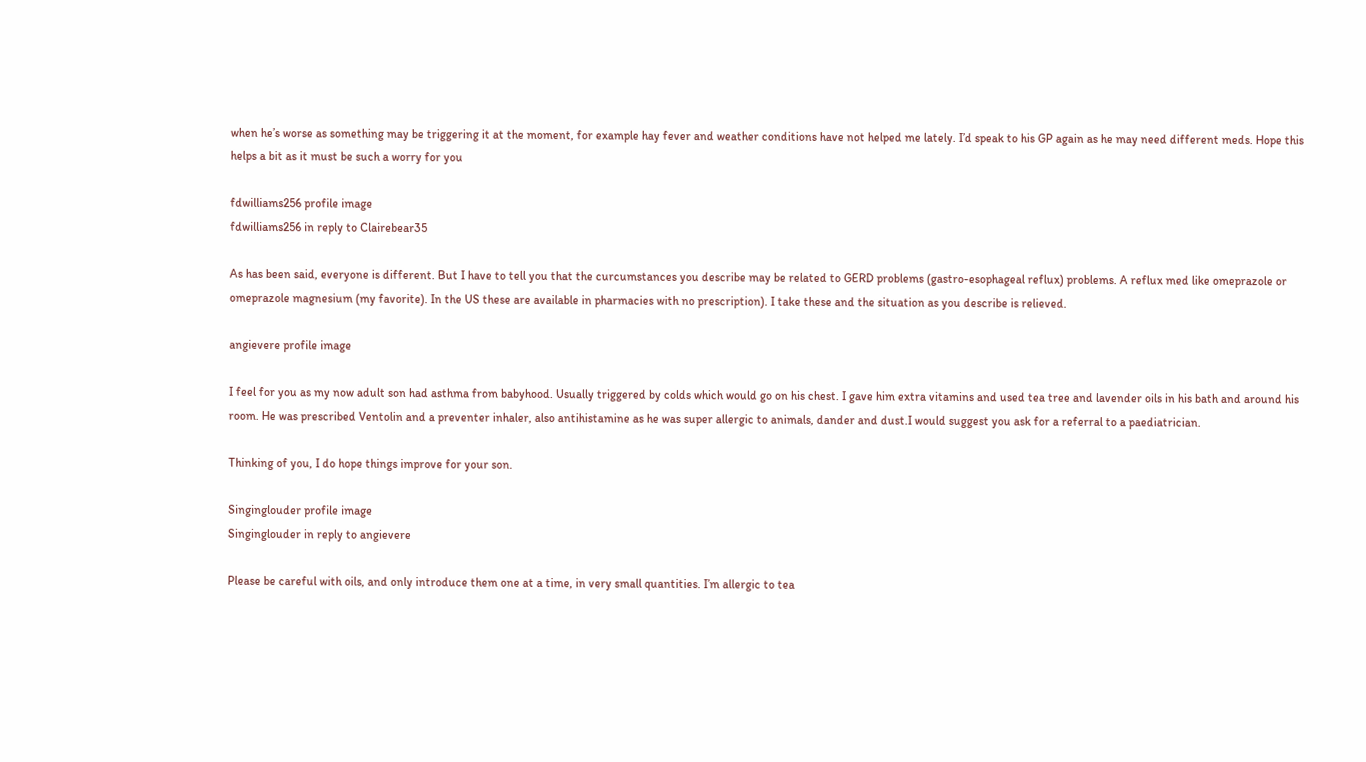when he’s worse as something may be triggering it at the moment, for example hay fever and weather conditions have not helped me lately. I’d speak to his GP again as he may need different meds. Hope this helps a bit as it must be such a worry for you

fdwilliams256 profile image
fdwilliams256 in reply to Clairebear35

As has been said, everyone is different. But I have to tell you that the curcumstances you describe may be related to GERD problems (gastro-esophageal reflux) problems. A reflux med like omeprazole or omeprazole magnesium (my favorite). In the US these are available in pharmacies with no prescription). I take these and the situation as you describe is relieved.

angievere profile image

I feel for you as my now adult son had asthma from babyhood. Usually triggered by colds which would go on his chest. I gave him extra vitamins and used tea tree and lavender oils in his bath and around his room. He was prescribed Ventolin and a preventer inhaler, also antihistamine as he was super allergic to animals, dander and dust.I would suggest you ask for a referral to a paediatrician.

Thinking of you, I do hope things improve for your son.

Singinglouder profile image
Singinglouder in reply to angievere

Please be careful with oils, and only introduce them one at a time, in very small quantities. I’m allergic to tea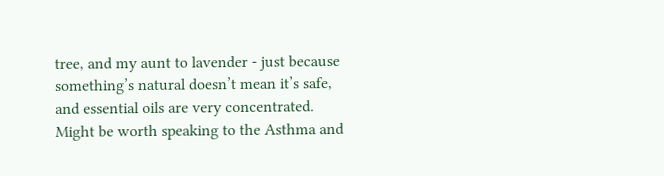tree, and my aunt to lavender - just because something’s natural doesn’t mean it’s safe, and essential oils are very concentrated. Might be worth speaking to the Asthma and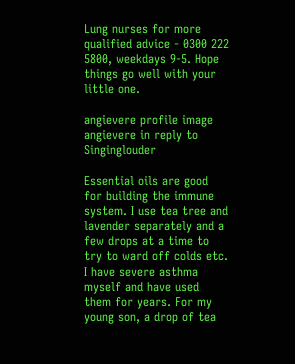Lung nurses for more qualified advice - 0300 222 5800, weekdays 9-5. Hope things go well with your little one.

angievere profile image
angievere in reply to Singinglouder

Essential oils are good for building the immune system. I use tea tree and lavender separately and a few drops at a time to try to ward off colds etc. I have severe asthma myself and have used them for years. For my young son, a drop of tea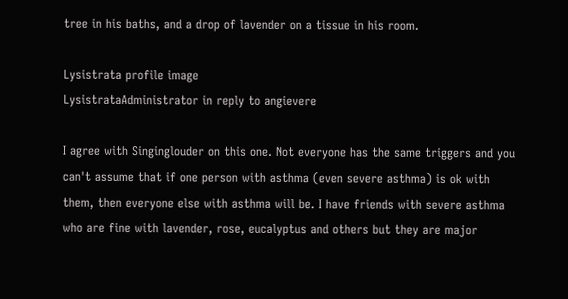tree in his baths, and a drop of lavender on a tissue in his room.

Lysistrata profile image
LysistrataAdministrator in reply to angievere

I agree with Singinglouder on this one. Not everyone has the same triggers and you can't assume that if one person with asthma (even severe asthma) is ok with them, then everyone else with asthma will be. I have friends with severe asthma who are fine with lavender, rose, eucalyptus and others but they are major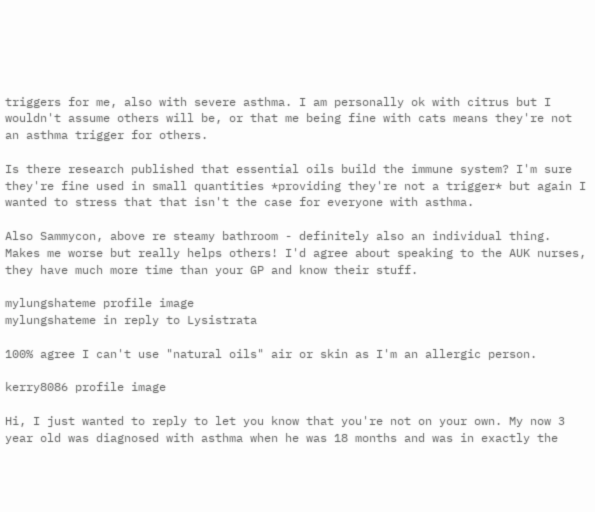triggers for me, also with severe asthma. I am personally ok with citrus but I wouldn't assume others will be, or that me being fine with cats means they're not an asthma trigger for others.

Is there research published that essential oils build the immune system? I'm sure they're fine used in small quantities *providing they're not a trigger* but again I wanted to stress that that isn't the case for everyone with asthma.

Also Sammycon, above re steamy bathroom - definitely also an individual thing. Makes me worse but really helps others! I'd agree about speaking to the AUK nurses, they have much more time than your GP and know their stuff.

mylungshateme profile image
mylungshateme in reply to Lysistrata

100% agree I can't use "natural oils" air or skin as I'm an allergic person.

kerry8086 profile image

Hi, I just wanted to reply to let you know that you're not on your own. My now 3 year old was diagnosed with asthma when he was 18 months and was in exactly the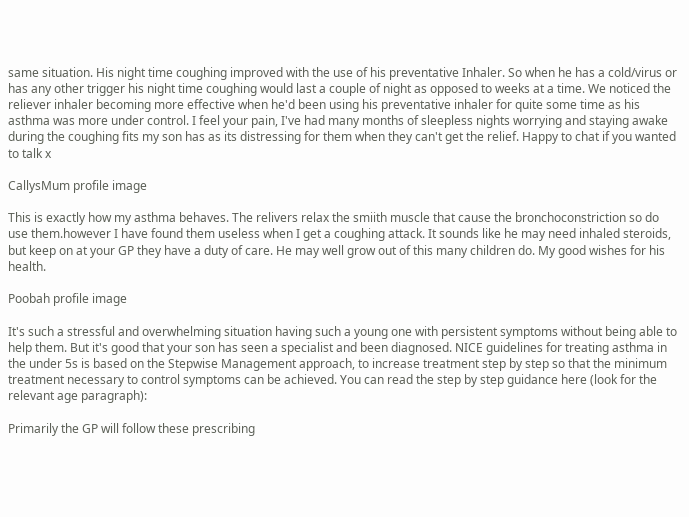same situation. His night time coughing improved with the use of his preventative Inhaler. So when he has a cold/virus or has any other trigger his night time coughing would last a couple of night as opposed to weeks at a time. We noticed the reliever inhaler becoming more effective when he'd been using his preventative inhaler for quite some time as his asthma was more under control. I feel your pain, I've had many months of sleepless nights worrying and staying awake during the coughing fits my son has as its distressing for them when they can't get the relief. Happy to chat if you wanted to talk x

CallysMum profile image

This is exactly how my asthma behaves. The relivers relax the smiith muscle that cause the bronchoconstriction so do use them.however I have found them useless when I get a coughing attack. It sounds like he may need inhaled steroids, but keep on at your GP they have a duty of care. He may well grow out of this many children do. My good wishes for his health.

Poobah profile image

It's such a stressful and overwhelming situation having such a young one with persistent symptoms without being able to help them. But it's good that your son has seen a specialist and been diagnosed. NICE guidelines for treating asthma in the under 5s is based on the Stepwise Management approach, to increase treatment step by step so that the minimum treatment necessary to control symptoms can be achieved. You can read the step by step guidance here (look for the relevant age paragraph):

Primarily the GP will follow these prescribing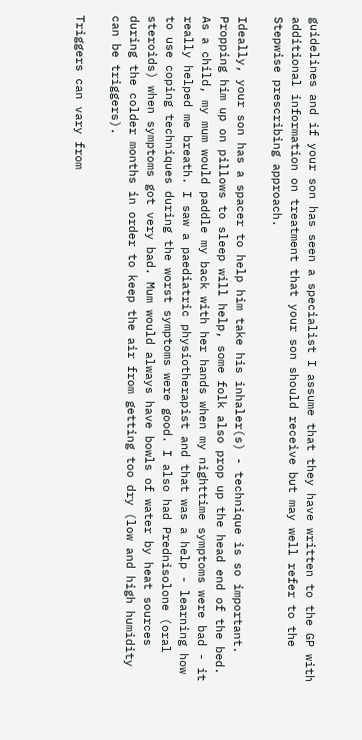guidelines and if your son has seen a specialist I assume that they have written to the GP with additional information on treatment that your son should receive but may well refer to the Stepwise prescribing approach.

Ideally, your son has a spacer to help him take his inhaler(s) - technique is so important. Propping him up on pillows to sleep will help, some folk also prop up the head end of the bed. As a child, my mum would paddle my back with her hands when my nighttime symptoms were bad - it really helped me breath. I saw a paediatric physiotherapist and that was a help - learning how to use coping techniques during the worst symptoms were good. I also had Prednisolone (oral steroids) when symptoms got very bad. Mum would always have bowls of water by heat sources during the colder months in order to keep the air from getting too dry (low and high humidity can be triggers).

Triggers can vary from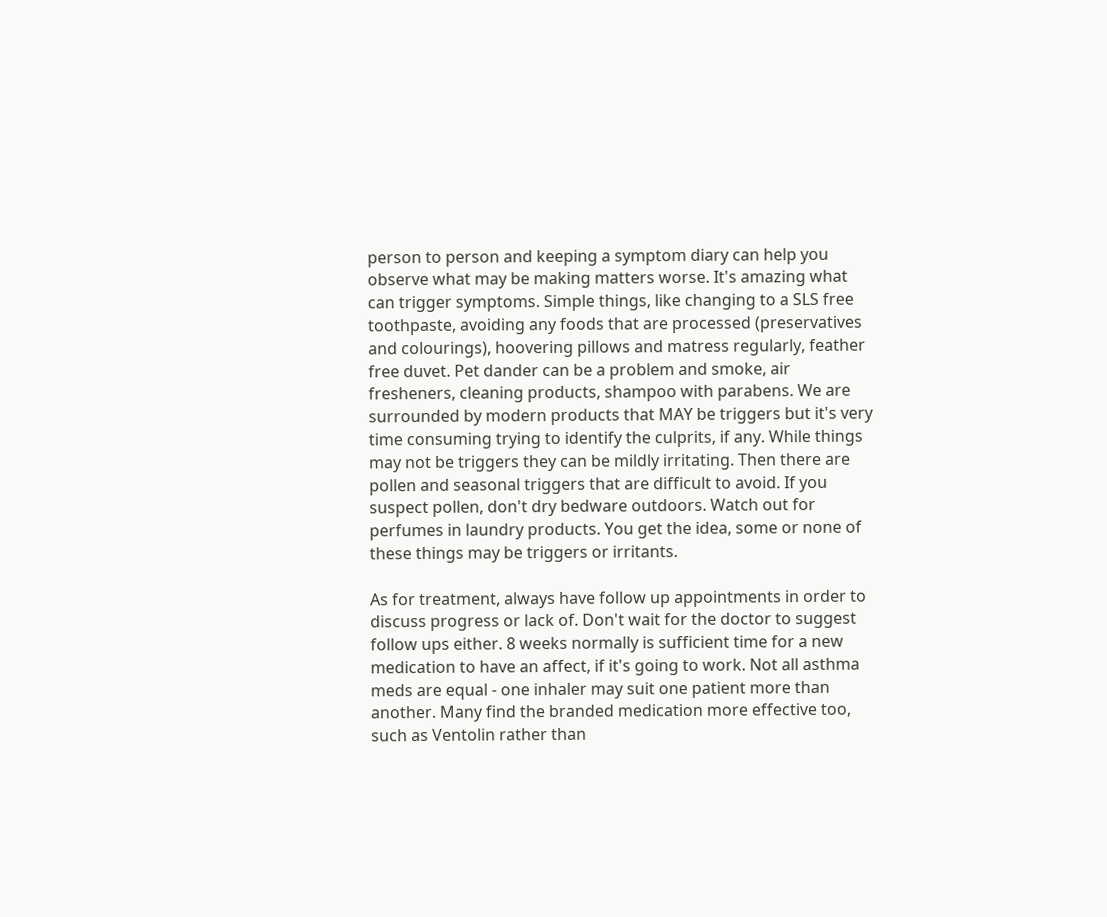person to person and keeping a symptom diary can help you observe what may be making matters worse. It's amazing what can trigger symptoms. Simple things, like changing to a SLS free toothpaste, avoiding any foods that are processed (preservatives and colourings), hoovering pillows and matress regularly, feather free duvet. Pet dander can be a problem and smoke, air fresheners, cleaning products, shampoo with parabens. We are surrounded by modern products that MAY be triggers but it's very time consuming trying to identify the culprits, if any. While things may not be triggers they can be mildly irritating. Then there are pollen and seasonal triggers that are difficult to avoid. If you suspect pollen, don't dry bedware outdoors. Watch out for perfumes in laundry products. You get the idea, some or none of these things may be triggers or irritants.

As for treatment, always have follow up appointments in order to discuss progress or lack of. Don't wait for the doctor to suggest follow ups either. 8 weeks normally is sufficient time for a new medication to have an affect, if it's going to work. Not all asthma meds are equal - one inhaler may suit one patient more than another. Many find the branded medication more effective too, such as Ventolin rather than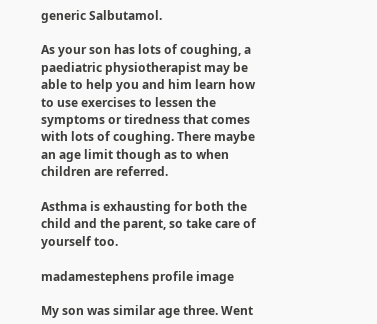generic Salbutamol.

As your son has lots of coughing, a paediatric physiotherapist may be able to help you and him learn how to use exercises to lessen the symptoms or tiredness that comes with lots of coughing. There maybe an age limit though as to when children are referred.

Asthma is exhausting for both the child and the parent, so take care of yourself too.

madamestephens profile image

My son was similar age three. Went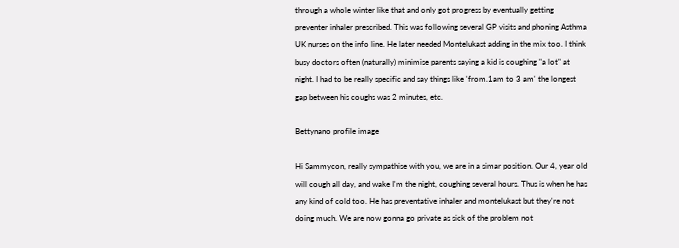through a whole winter like that and only got progress by eventually getting preventer inhaler prescribed. This was following several GP visits and phoning Asthma UK nurses on the info line. He later needed Montelukast adding in the mix too. I think busy doctors often (naturally) minimise parents saying a kid is coughing "a lot" at night. I had to be really specific and say things like 'from.1am to 3 am' the longest gap between his coughs was 2 minutes, etc.

Bettynano profile image

Hi Sammycon, really sympathise with you, we are in a simar position. Our 4, year old will cough all day, and wake I'm the night, coughing several hours. Thus is when he has any kind of cold too. He has preventative inhaler and montelukast but they're not doing much. We are now gonna go private as sick of the problem not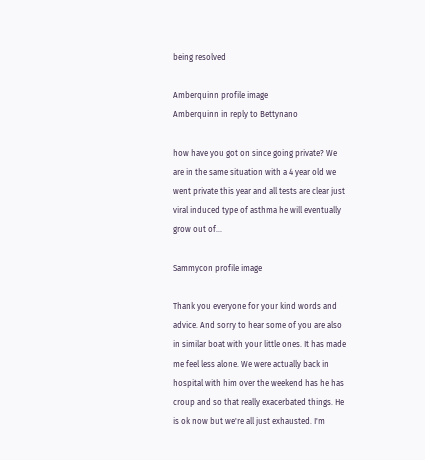being resolved

Amberquinn profile image
Amberquinn in reply to Bettynano

how have you got on since going private? We are in the same situation with a 4 year old we went private this year and all tests are clear just viral induced type of asthma he will eventually grow out of...

Sammycon profile image

Thank you everyone for your kind words and advice. And sorry to hear some of you are also in similar boat with your little ones. It has made me feel less alone. We were actually back in hospital with him over the weekend has he has croup and so that really exacerbated things. He is ok now but we're all just exhausted. I'm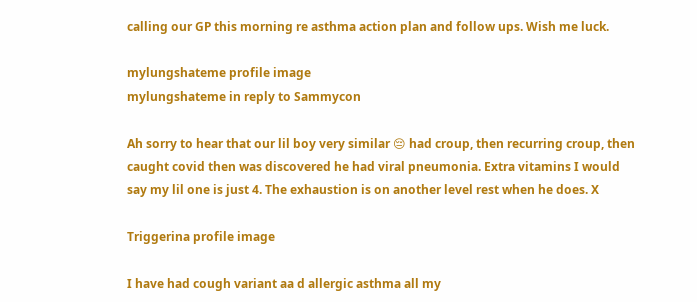calling our GP this morning re asthma action plan and follow ups. Wish me luck.

mylungshateme profile image
mylungshateme in reply to Sammycon

Ah sorry to hear that our lil boy very similar 😔 had croup, then recurring croup, then caught covid then was discovered he had viral pneumonia. Extra vitamins I would say my lil one is just 4. The exhaustion is on another level rest when he does. X

Triggerina profile image

I have had cough variant aa d allergic asthma all my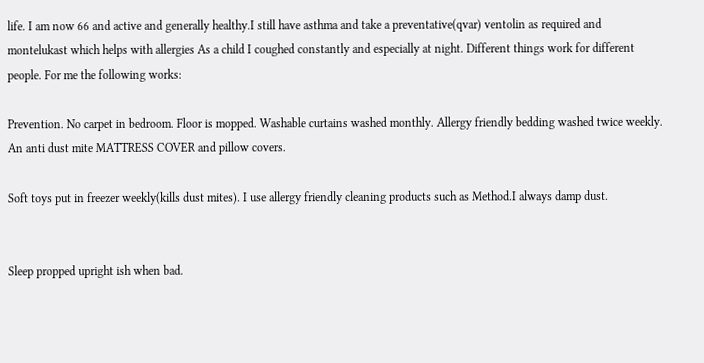life. I am now 66 and active and generally healthy.I still have asthma and take a preventative(qvar) ventolin as required and montelukast which helps with allergies As a child I coughed constantly and especially at night. Different things work for different people. For me the following works:

Prevention. No carpet in bedroom. Floor is mopped. Washable curtains washed monthly. Allergy friendly bedding washed twice weekly. An anti dust mite MATTRESS COVER and pillow covers.

Soft toys put in freezer weekly(kills dust mites). I use allergy friendly cleaning products such as Method.I always damp dust.


Sleep propped upright ish when bad.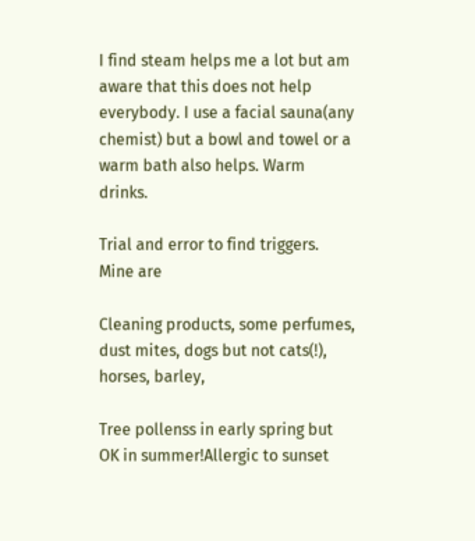I find steam helps me a lot but am aware that this does not help everybody. I use a facial sauna(any chemist) but a bowl and towel or a warm bath also helps. Warm drinks.

Trial and error to find triggers. Mine are

Cleaning products, some perfumes, dust mites, dogs but not cats(!), horses, barley,

Tree pollenss in early spring but OK in summer!Allergic to sunset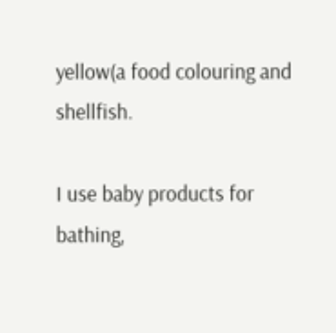yellow(a food colouring and shellfish.

I use baby products for bathing,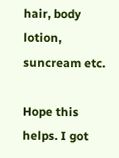hair, body lotion, suncream etc.

Hope this helps. I got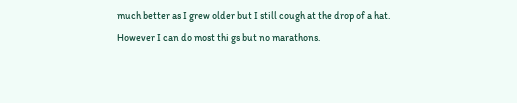much better as I grew older but I still cough at the drop of a hat. However I can do most thi gs but no marathons.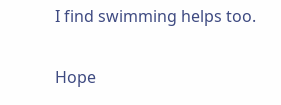I find swimming helps too.

Hope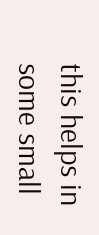this helps in some small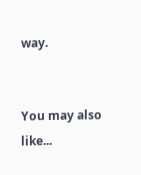way.


You may also like...